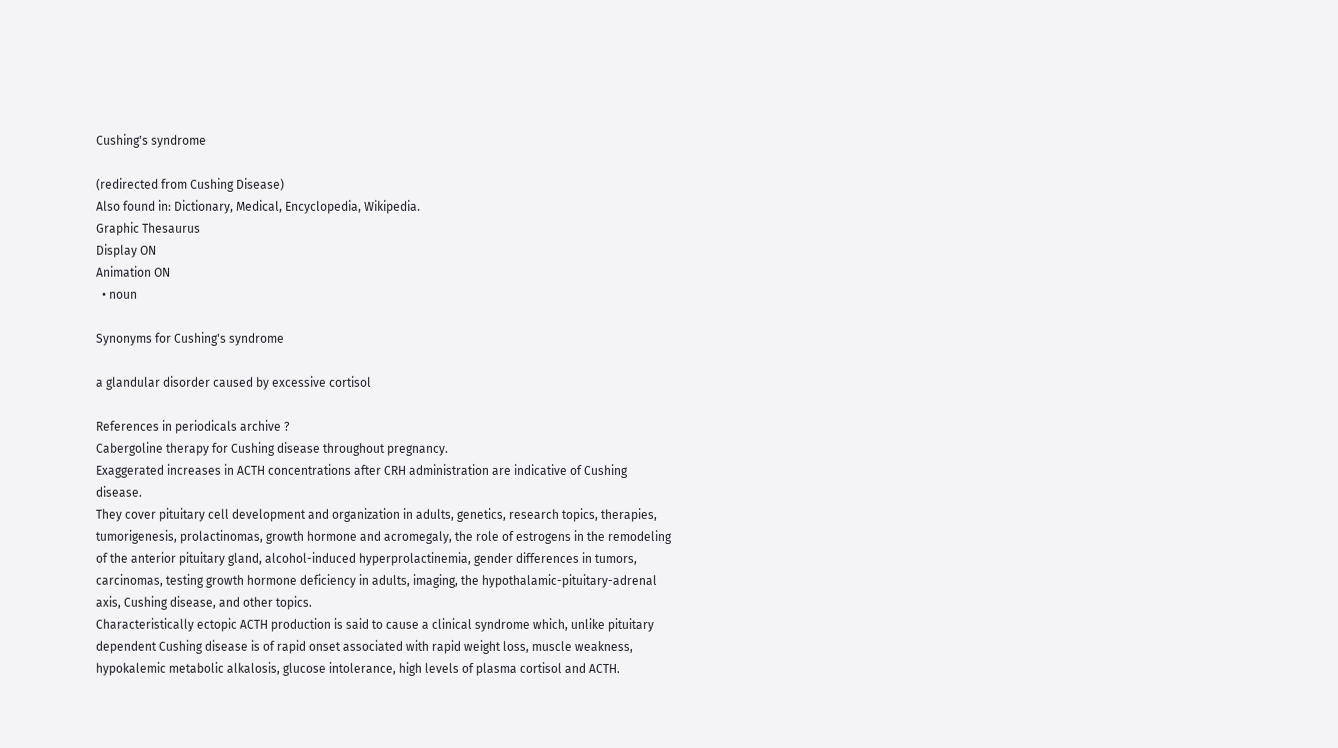Cushing's syndrome

(redirected from Cushing Disease)
Also found in: Dictionary, Medical, Encyclopedia, Wikipedia.
Graphic Thesaurus
Display ON
Animation ON
  • noun

Synonyms for Cushing's syndrome

a glandular disorder caused by excessive cortisol

References in periodicals archive ?
Cabergoline therapy for Cushing disease throughout pregnancy.
Exaggerated increases in ACTH concentrations after CRH administration are indicative of Cushing disease.
They cover pituitary cell development and organization in adults, genetics, research topics, therapies, tumorigenesis, prolactinomas, growth hormone and acromegaly, the role of estrogens in the remodeling of the anterior pituitary gland, alcohol-induced hyperprolactinemia, gender differences in tumors, carcinomas, testing growth hormone deficiency in adults, imaging, the hypothalamic-pituitary-adrenal axis, Cushing disease, and other topics.
Characteristically ectopic ACTH production is said to cause a clinical syndrome which, unlike pituitary dependent Cushing disease is of rapid onset associated with rapid weight loss, muscle weakness, hypokalemic metabolic alkalosis, glucose intolerance, high levels of plasma cortisol and ACTH.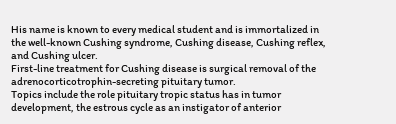His name is known to every medical student and is immortalized in the well-known Cushing syndrome, Cushing disease, Cushing reflex, and Cushing ulcer.
First-line treatment for Cushing disease is surgical removal of the adrenocorticotrophin-secreting pituitary tumor.
Topics include the role pituitary tropic status has in tumor development, the estrous cycle as an instigator of anterior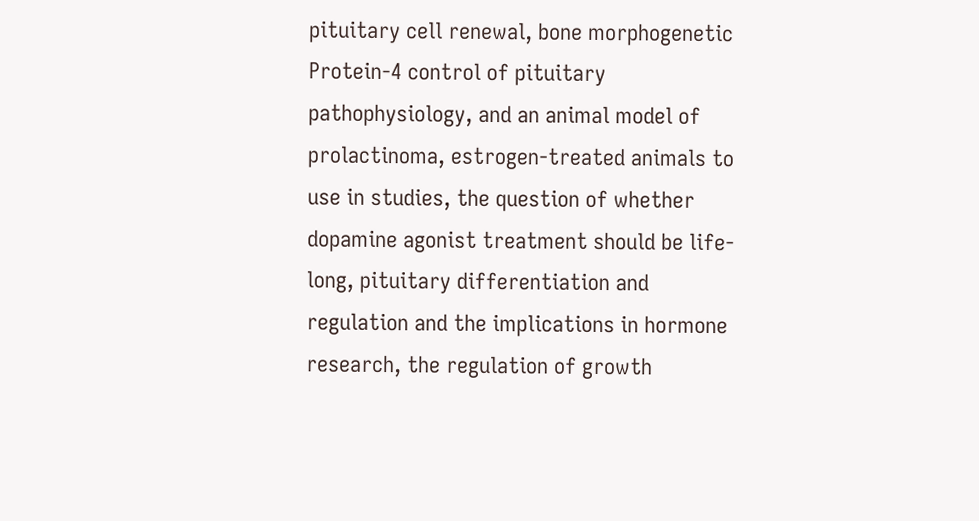pituitary cell renewal, bone morphogenetic Protein-4 control of pituitary pathophysiology, and an animal model of prolactinoma, estrogen-treated animals to use in studies, the question of whether dopamine agonist treatment should be life-long, pituitary differentiation and regulation and the implications in hormone research, the regulation of growth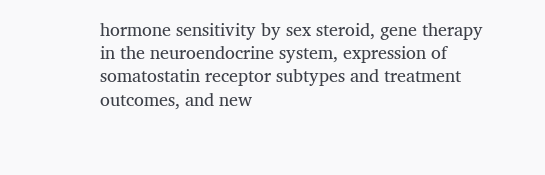hormone sensitivity by sex steroid, gene therapy in the neuroendocrine system, expression of somatostatin receptor subtypes and treatment outcomes, and new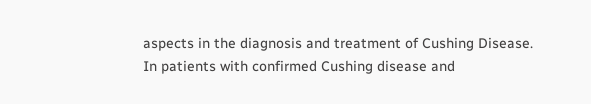aspects in the diagnosis and treatment of Cushing Disease.
In patients with confirmed Cushing disease and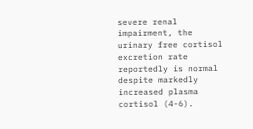severe renal impairment, the urinary free cortisol excretion rate reportedly is normal despite markedly increased plasma cortisol (4-6).